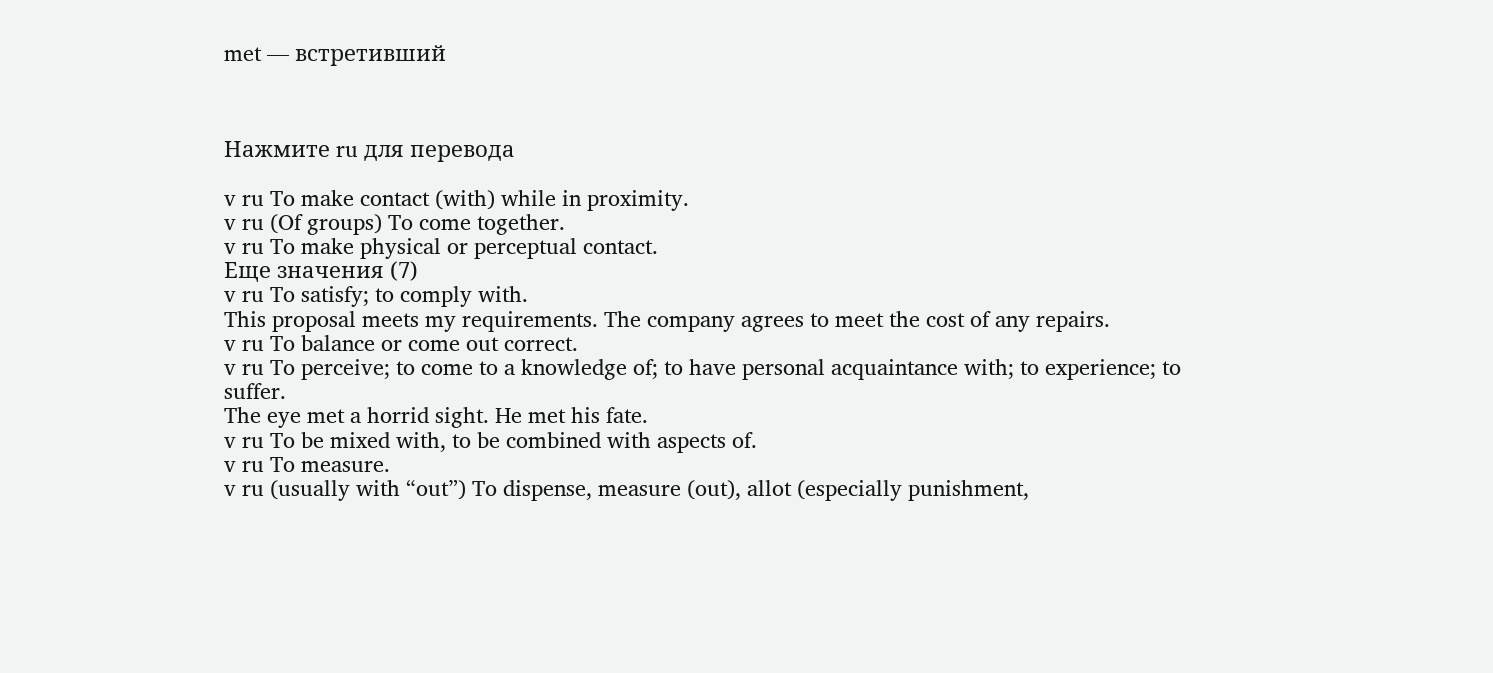met — встретивший



Нажмите ru для перевода

v ru To make contact (with) while in proximity.
v ru (Of groups) To come together.
v ru To make physical or perceptual contact.
Еще значения (7)
v ru To satisfy; to comply with.
This proposal meets my requirements. The company agrees to meet the cost of any repairs.
v ru To balance or come out correct.
v ru To perceive; to come to a knowledge of; to have personal acquaintance with; to experience; to suffer.
The eye met a horrid sight. He met his fate.
v ru To be mixed with, to be combined with aspects of.
v ru To measure.
v ru (usually with “out”) To dispense, measure (out), allot (especially punishment,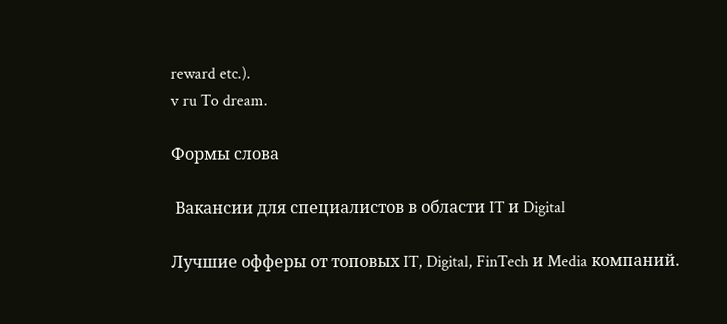reward etc.).
v ru To dream.

Формы слова

 Вакансии для специалистов в области IT и Digital

Лучшие офферы от топовых IT, Digital, FinTech и Media компаний.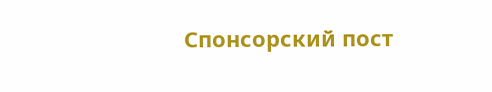Спонсорский пост